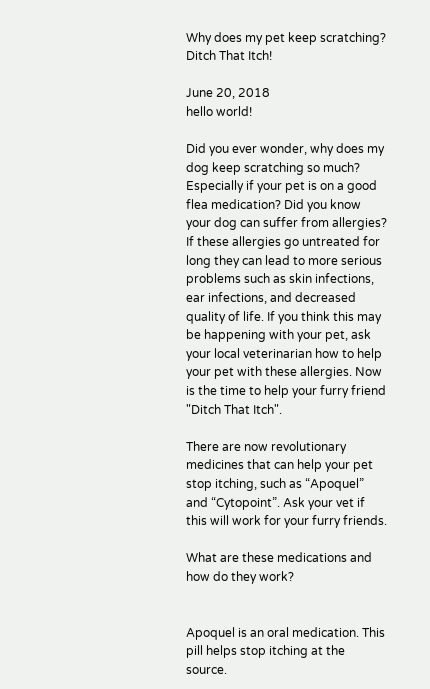Why does my pet keep scratching? Ditch That Itch!

June 20, 2018
hello world!

Did you ever wonder, why does my dog keep scratching so much? Especially if your pet is on a good flea medication? Did you know your dog can suffer from allergies? If these allergies go untreated for long they can lead to more serious problems such as skin infections, ear infections, and decreased quality of life. If you think this may be happening with your pet, ask your local veterinarian how to help your pet with these allergies. Now is the time to help your furry friend "Ditch That Itch".

There are now revolutionary medicines that can help your pet stop itching, such as “Apoquel” and “Cytopoint”. Ask your vet if this will work for your furry friends.

What are these medications and how do they work?


Apoquel is an oral medication. This pill helps stop itching at the source.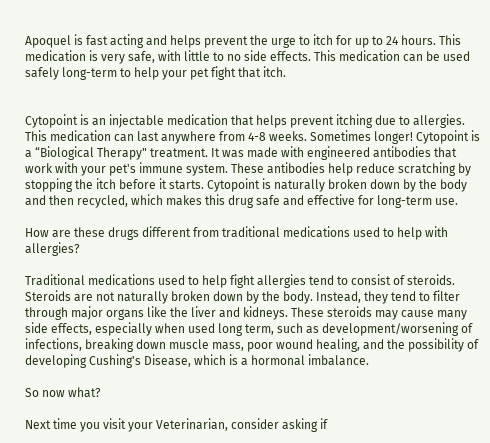Apoquel is fast acting and helps prevent the urge to itch for up to 24 hours. This medication is very safe, with little to no side effects. This medication can be used safely long-term to help your pet fight that itch.


Cytopoint is an injectable medication that helps prevent itching due to allergies. This medication can last anywhere from 4-8 weeks. Sometimes longer! Cytopoint is a “Biological Therapy" treatment. It was made with engineered antibodies that work with your pet's immune system. These antibodies help reduce scratching by stopping the itch before it starts. Cytopoint is naturally broken down by the body and then recycled, which makes this drug safe and effective for long-term use.

How are these drugs different from traditional medications used to help with allergies?

Traditional medications used to help fight allergies tend to consist of steroids. Steroids are not naturally broken down by the body. Instead, they tend to filter through major organs like the liver and kidneys. These steroids may cause many side effects, especially when used long term, such as development/worsening of infections, breaking down muscle mass, poor wound healing, and the possibility of developing Cushing's Disease, which is a hormonal imbalance.

So now what?

Next time you visit your Veterinarian, consider asking if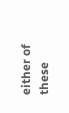either of these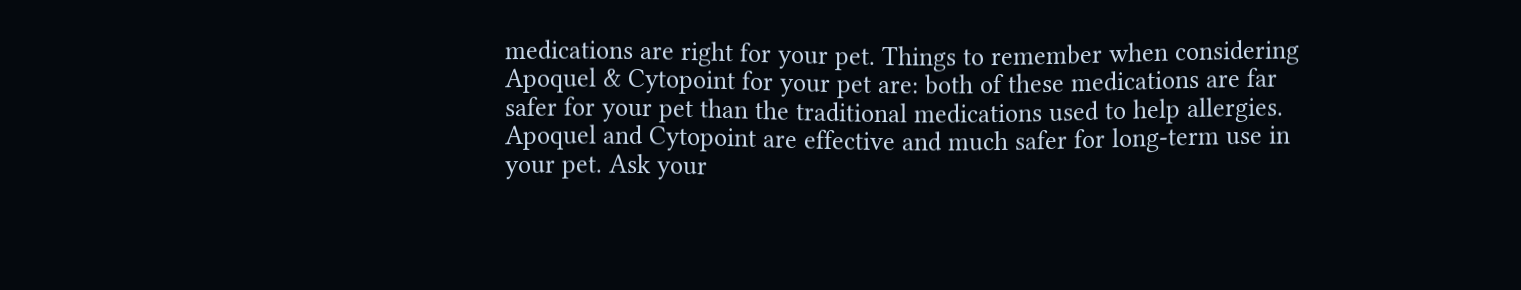medications are right for your pet. Things to remember when considering Apoquel & Cytopoint for your pet are: both of these medications are far safer for your pet than the traditional medications used to help allergies. Apoquel and Cytopoint are effective and much safer for long-term use in your pet. Ask your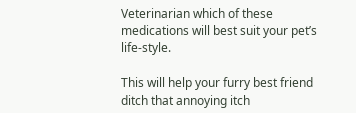Veterinarian which of these medications will best suit your pet’s life-style.

This will help your furry best friend ditch that annoying itch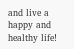and live a happy and healthy life!